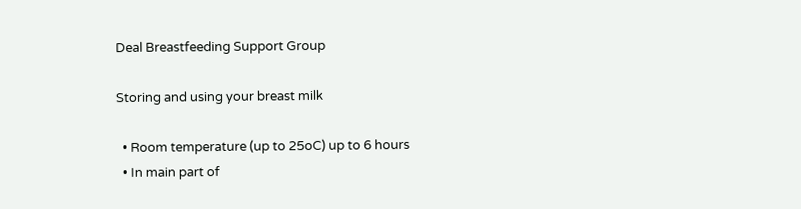Deal Breastfeeding Support Group

Storing and using your breast milk

  • Room temperature (up to 25oC) up to 6 hours
  • In main part of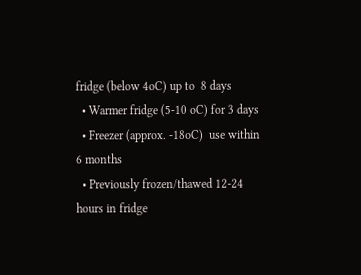fridge (below 4oC) up to  8 days
  • Warmer fridge (5-10 oC) for 3 days
  • Freezer (approx. -18oC)  use within 6 months
  • Previously frozen/thawed 12-24 hours in fridge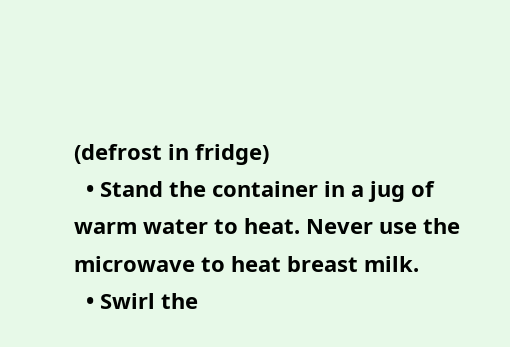(defrost in fridge)
  • Stand the container in a jug of warm water to heat. Never use the microwave to heat breast milk.
  • Swirl the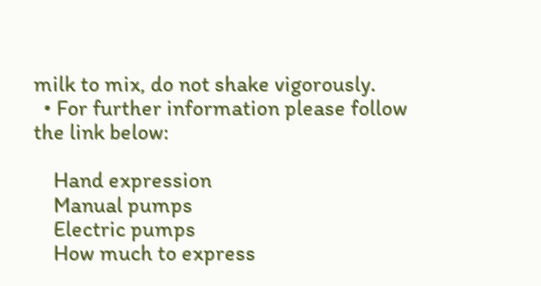milk to mix, do not shake vigorously.
  • For further information please follow the link below:

    Hand expression
    Manual pumps
    Electric pumps
    How much to express